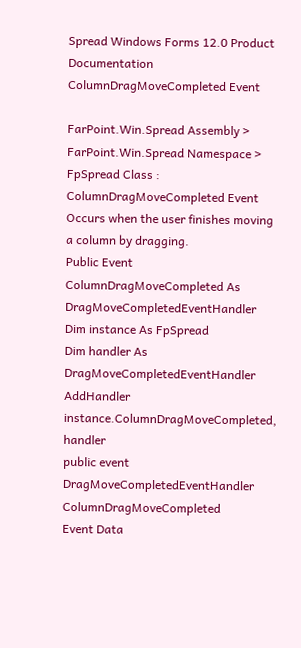Spread Windows Forms 12.0 Product Documentation
ColumnDragMoveCompleted Event

FarPoint.Win.Spread Assembly > FarPoint.Win.Spread Namespace > FpSpread Class : ColumnDragMoveCompleted Event
Occurs when the user finishes moving a column by dragging.
Public Event ColumnDragMoveCompleted As DragMoveCompletedEventHandler
Dim instance As FpSpread
Dim handler As DragMoveCompletedEventHandler
AddHandler instance.ColumnDragMoveCompleted, handler
public event DragMoveCompletedEventHandler ColumnDragMoveCompleted
Event Data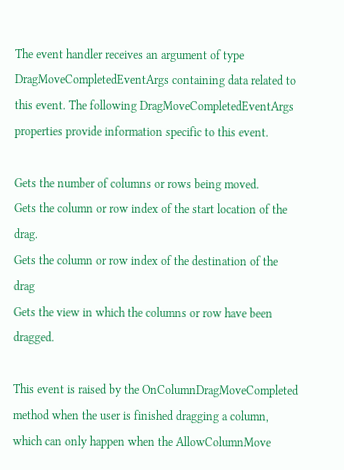The event handler receives an argument of type DragMoveCompletedEventArgs containing data related to this event. The following DragMoveCompletedEventArgs properties provide information specific to this event.

Gets the number of columns or rows being moved.
Gets the column or row index of the start location of the drag.
Gets the column or row index of the destination of the drag
Gets the view in which the columns or row have been dragged.

This event is raised by the OnColumnDragMoveCompleted method when the user is finished dragging a column, which can only happen when the AllowColumnMove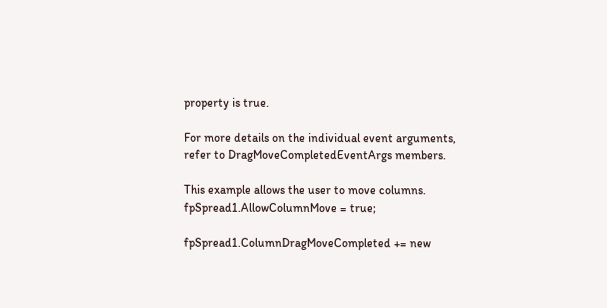property is true.

For more details on the individual event arguments, refer to DragMoveCompletedEventArgs members.

This example allows the user to move columns.
fpSpread1.AllowColumnMove = true;

fpSpread1.ColumnDragMoveCompleted += new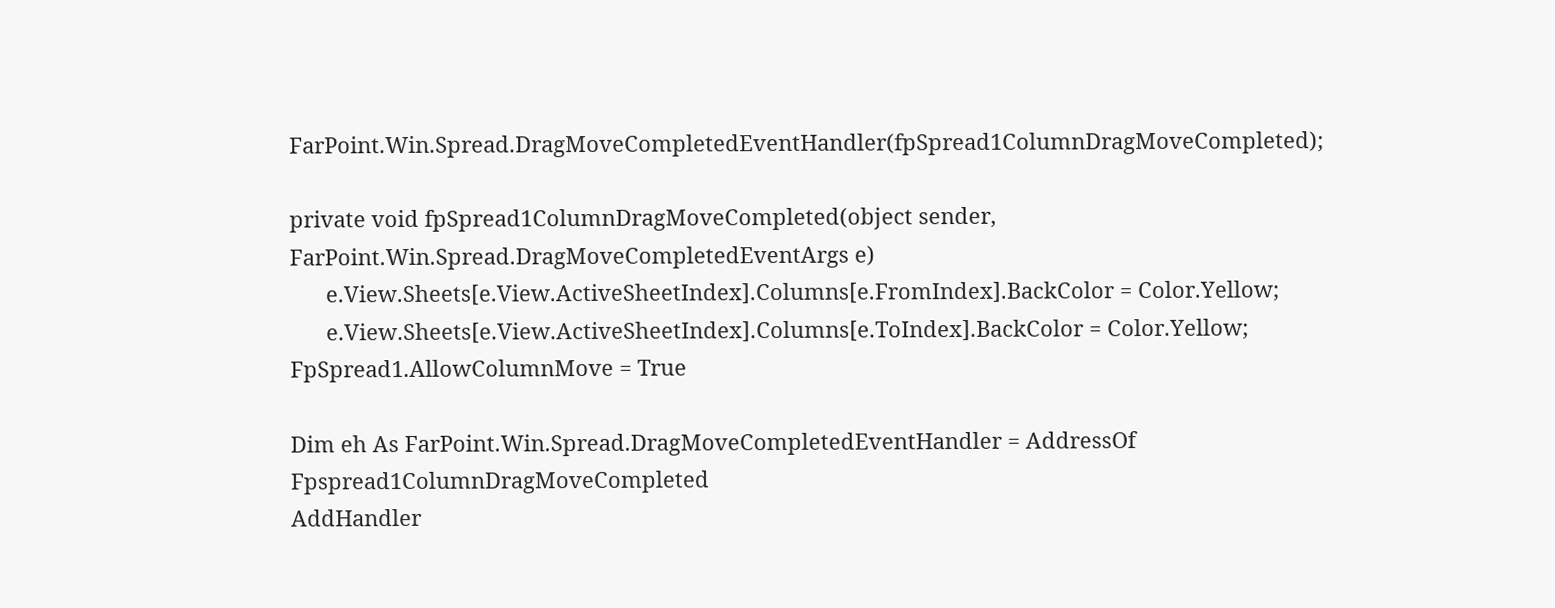FarPoint.Win.Spread.DragMoveCompletedEventHandler(fpSpread1ColumnDragMoveCompleted);

private void fpSpread1ColumnDragMoveCompleted(object sender, FarPoint.Win.Spread.DragMoveCompletedEventArgs e)
      e.View.Sheets[e.View.ActiveSheetIndex].Columns[e.FromIndex].BackColor = Color.Yellow;
      e.View.Sheets[e.View.ActiveSheetIndex].Columns[e.ToIndex].BackColor = Color.Yellow;
FpSpread1.AllowColumnMove = True

Dim eh As FarPoint.Win.Spread.DragMoveCompletedEventHandler = AddressOf Fpspread1ColumnDragMoveCompleted
AddHandler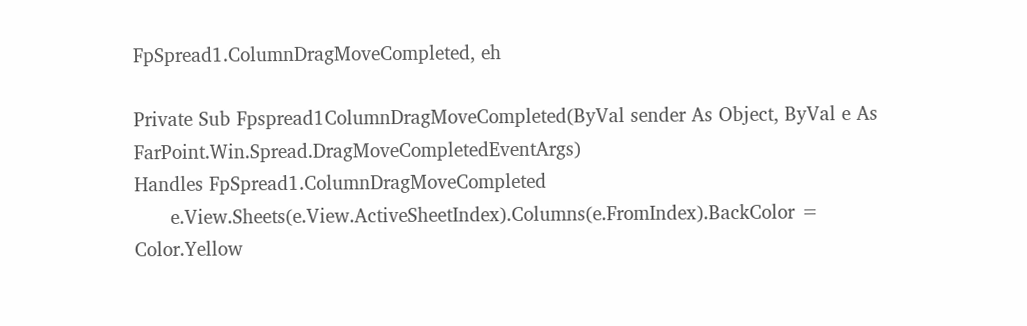FpSpread1.ColumnDragMoveCompleted, eh

Private Sub Fpspread1ColumnDragMoveCompleted(ByVal sender As Object, ByVal e As FarPoint.Win.Spread.DragMoveCompletedEventArgs)
Handles FpSpread1.ColumnDragMoveCompleted
      e.View.Sheets(e.View.ActiveSheetIndex).Columns(e.FromIndex).BackColor = Color.Yellow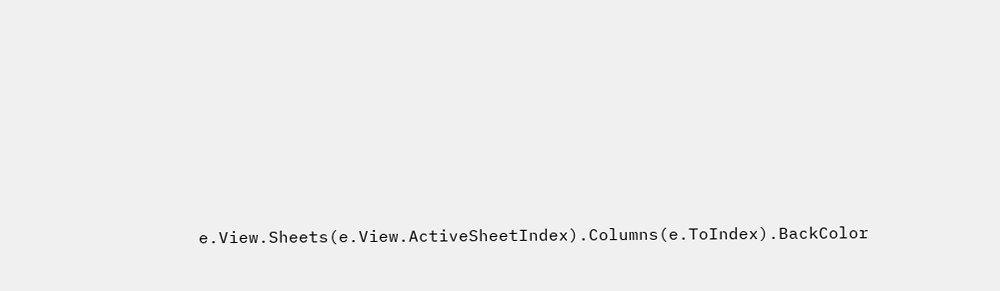e.View.Sheets(e.View.ActiveSheetIndex).Columns(e.ToIndex).BackColor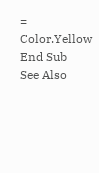= Color.Yellow
End Sub
See Also